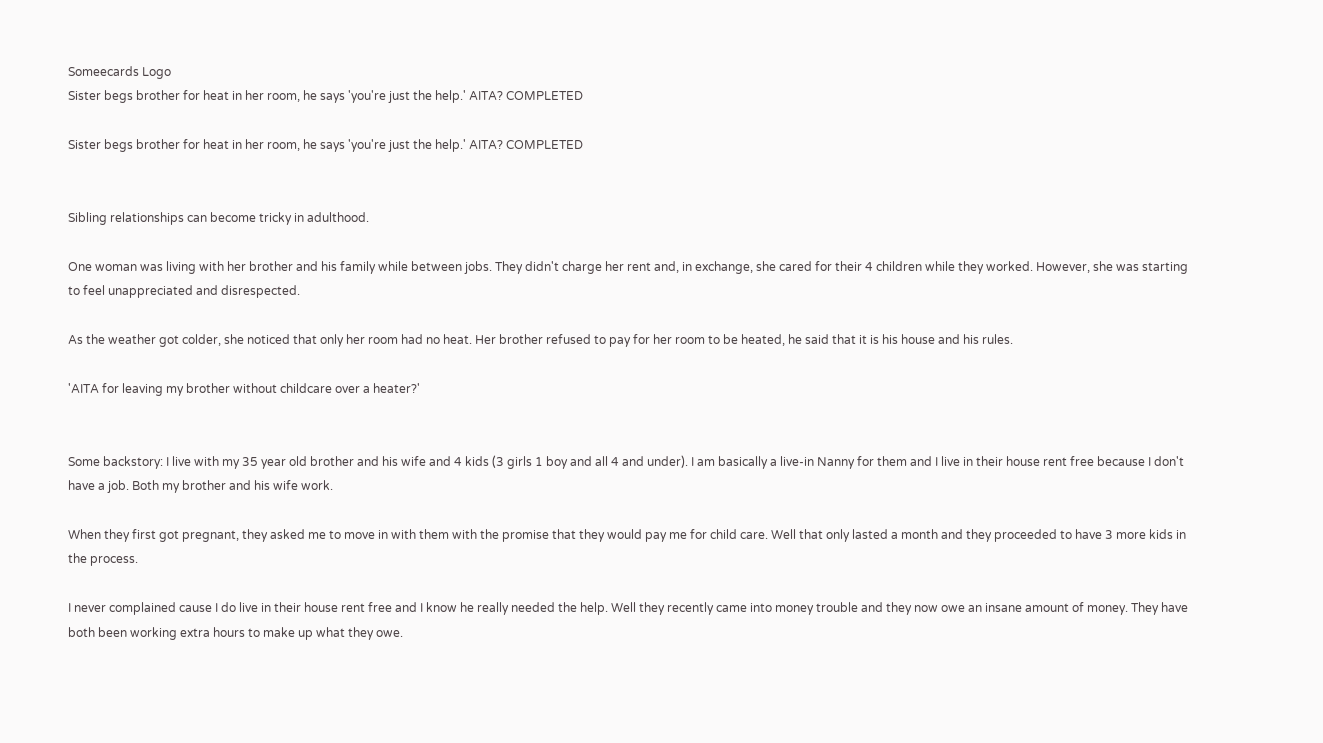Someecards Logo
Sister begs brother for heat in her room, he says 'you're just the help.' AITA? COMPLETED

Sister begs brother for heat in her room, he says 'you're just the help.' AITA? COMPLETED


Sibling relationships can become tricky in adulthood.

One woman was living with her brother and his family while between jobs. They didn't charge her rent and, in exchange, she cared for their 4 children while they worked. However, she was starting to feel unappreciated and disrespected.

As the weather got colder, she noticed that only her room had no heat. Her brother refused to pay for her room to be heated, he said that it is his house and his rules.

'AITA for leaving my brother without childcare over a heater?'


Some backstory: I live with my 35 year old brother and his wife and 4 kids (3 girls 1 boy and all 4 and under). I am basically a live-in Nanny for them and I live in their house rent free because I don't have a job. Both my brother and his wife work.

When they first got pregnant, they asked me to move in with them with the promise that they would pay me for child care. Well that only lasted a month and they proceeded to have 3 more kids in the process.

I never complained cause I do live in their house rent free and I know he really needed the help. Well they recently came into money trouble and they now owe an insane amount of money. They have both been working extra hours to make up what they owe.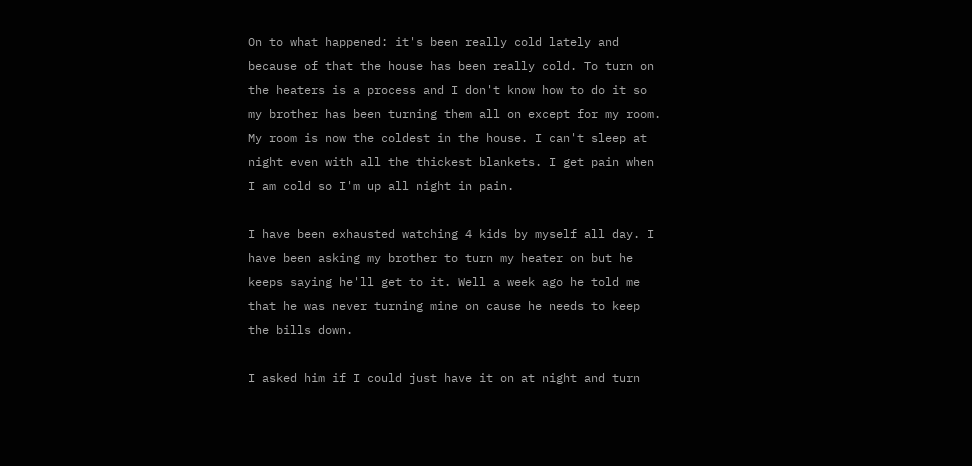On to what happened: it's been really cold lately and because of that the house has been really cold. To turn on the heaters is a process and I don't know how to do it so my brother has been turning them all on except for my room. My room is now the coldest in the house. I can't sleep at night even with all the thickest blankets. I get pain when I am cold so I'm up all night in pain.

I have been exhausted watching 4 kids by myself all day. I have been asking my brother to turn my heater on but he keeps saying he'll get to it. Well a week ago he told me that he was never turning mine on cause he needs to keep the bills down.

I asked him if I could just have it on at night and turn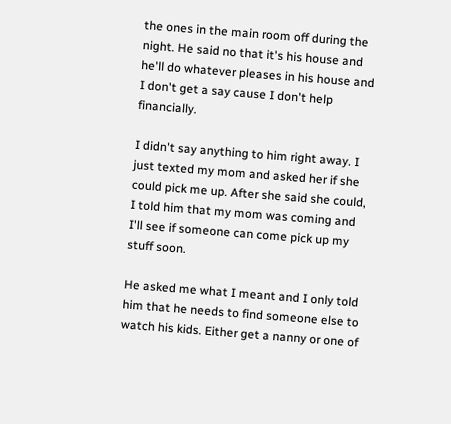the ones in the main room off during the night. He said no that it's his house and he'll do whatever pleases in his house and I don't get a say cause I don't help financially.

I didn't say anything to him right away. I just texted my mom and asked her if she could pick me up. After she said she could, I told him that my mom was coming and I'll see if someone can come pick up my stuff soon.

He asked me what I meant and I only told him that he needs to find someone else to watch his kids. Either get a nanny or one of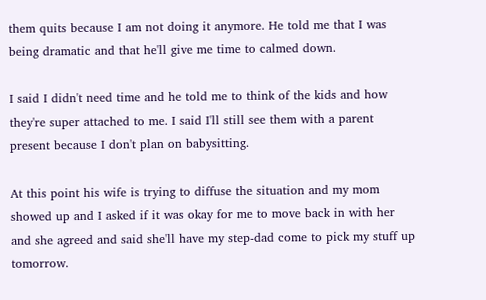them quits because I am not doing it anymore. He told me that I was being dramatic and that he'll give me time to calmed down.

I said I didn't need time and he told me to think of the kids and how they're super attached to me. I said I'll still see them with a parent present because I don't plan on babysitting.

At this point his wife is trying to diffuse the situation and my mom showed up and I asked if it was okay for me to move back in with her and she agreed and said she'll have my step-dad come to pick my stuff up tomorrow.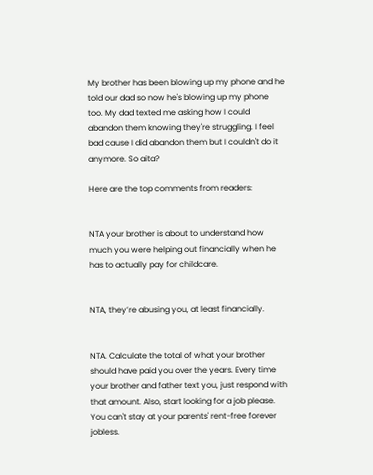My brother has been blowing up my phone and he told our dad so now he's blowing up my phone too. My dad texted me asking how I could abandon them knowing they're struggling. I feel bad cause I did abandon them but I couldn't do it anymore. So aita?

Here are the top comments from readers:


NTA your brother is about to understand how much you were helping out financially when he has to actually pay for childcare.


NTA, they’re abusing you, at least financially.


NTA. Calculate the total of what your brother should have paid you over the years. Every time your brother and father text you, just respond with that amount. Also, start looking for a job please. You can't stay at your parents' rent-free forever jobless.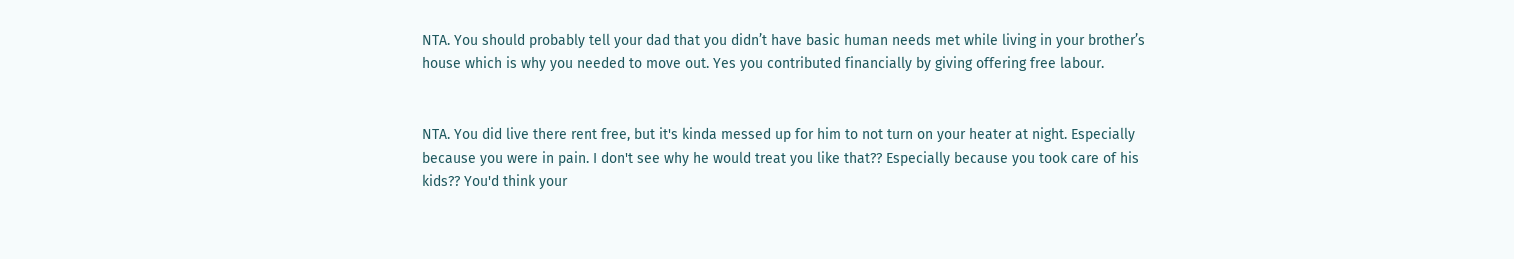NTA. You should probably tell your dad that you didn’t have basic human needs met while living in your brother’s house which is why you needed to move out. Yes you contributed financially by giving offering free labour.


NTA. You did live there rent free, but it's kinda messed up for him to not turn on your heater at night. Especially because you were in pain. I don't see why he would treat you like that?? Especially because you took care of his kids?? You'd think your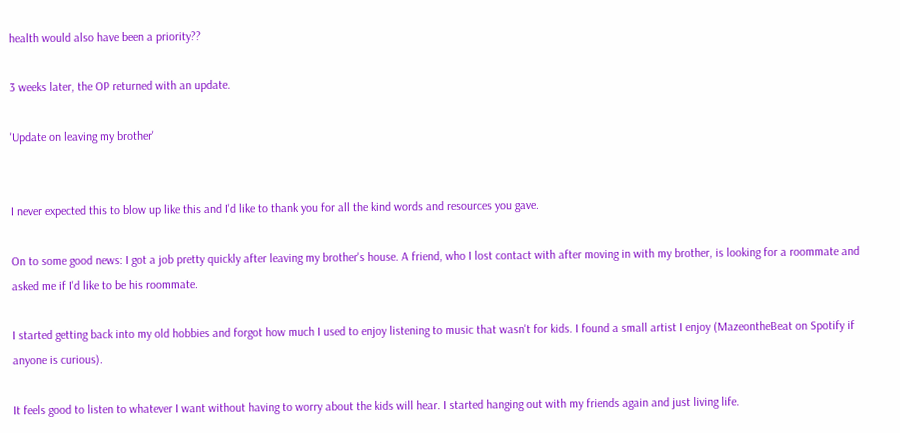health would also have been a priority??

3 weeks later, the OP returned with an update.

'Update on leaving my brother'


I never expected this to blow up like this and I'd like to thank you for all the kind words and resources you gave.

On to some good news: I got a job pretty quickly after leaving my brother's house. A friend, who I lost contact with after moving in with my brother, is looking for a roommate and asked me if I'd like to be his roommate.

I started getting back into my old hobbies and forgot how much I used to enjoy listening to music that wasn't for kids. I found a small artist I enjoy (MazeontheBeat on Spotify if anyone is curious).

It feels good to listen to whatever I want without having to worry about the kids will hear. I started hanging out with my friends again and just living life.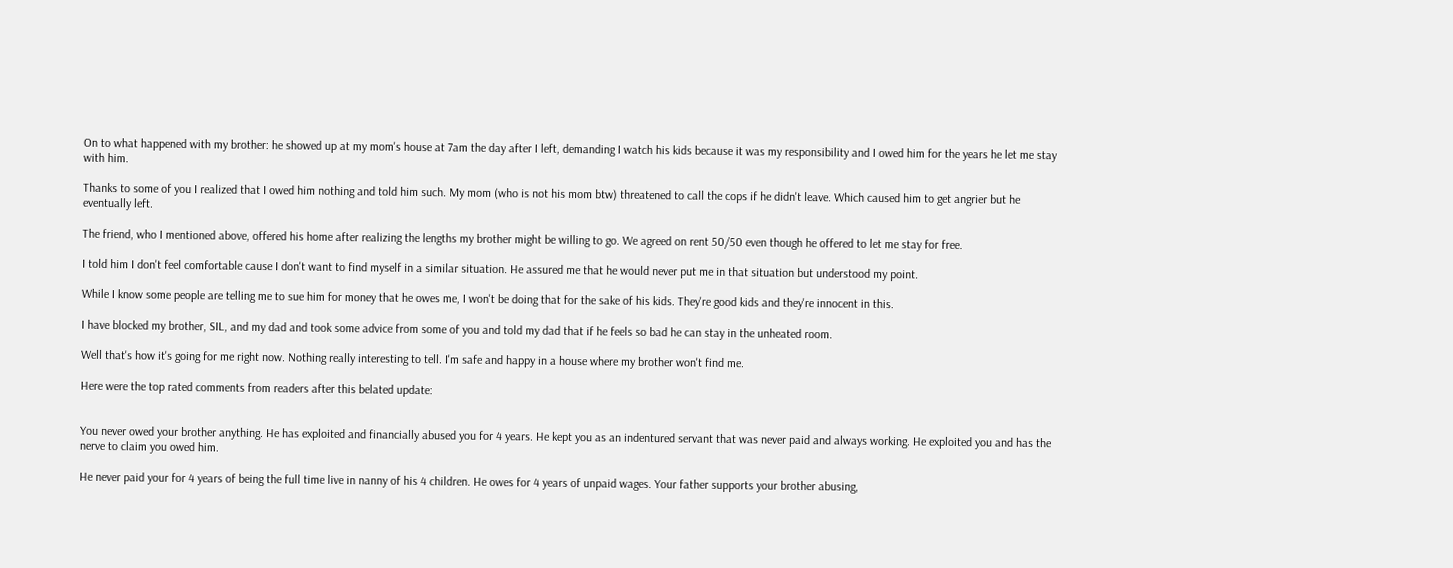On to what happened with my brother: he showed up at my mom's house at 7am the day after I left, demanding I watch his kids because it was my responsibility and I owed him for the years he let me stay with him.

Thanks to some of you I realized that I owed him nothing and told him such. My mom (who is not his mom btw) threatened to call the cops if he didn't leave. Which caused him to get angrier but he eventually left.

The friend, who I mentioned above, offered his home after realizing the lengths my brother might be willing to go. We agreed on rent 50/50 even though he offered to let me stay for free.

I told him I don't feel comfortable cause I don't want to find myself in a similar situation. He assured me that he would never put me in that situation but understood my point.

While I know some people are telling me to sue him for money that he owes me, I won't be doing that for the sake of his kids. They're good kids and they're innocent in this.

I have blocked my brother, SIL, and my dad and took some advice from some of you and told my dad that if he feels so bad he can stay in the unheated room.

Well that's how it's going for me right now. Nothing really interesting to tell. I'm safe and happy in a house where my brother won't find me.

Here were the top rated comments from readers after this belated update:


You never owed your brother anything. He has exploited and financially abused you for 4 years. He kept you as an indentured servant that was never paid and always working. He exploited you and has the nerve to claim you owed him.

He never paid your for 4 years of being the full time live in nanny of his 4 children. He owes for 4 years of unpaid wages. Your father supports your brother abusing,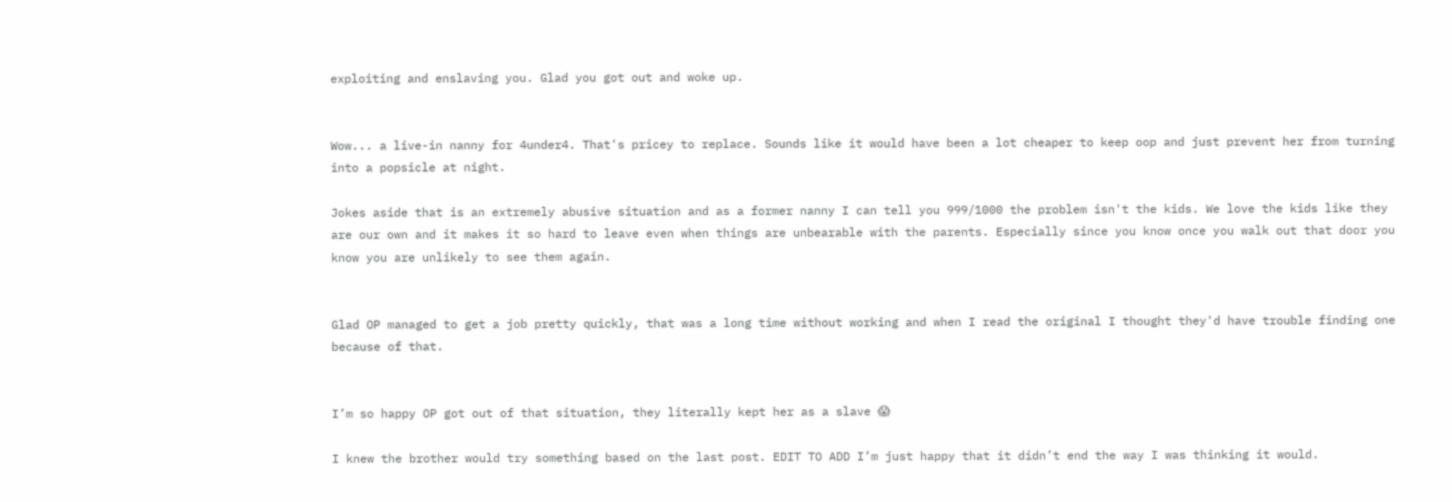exploiting and enslaving you. Glad you got out and woke up.


Wow... a live-in nanny for 4under4. That's pricey to replace. Sounds like it would have been a lot cheaper to keep oop and just prevent her from turning into a popsicle at night.

Jokes aside that is an extremely abusive situation and as a former nanny I can tell you 999/1000 the problem isn't the kids. We love the kids like they are our own and it makes it so hard to leave even when things are unbearable with the parents. Especially since you know once you walk out that door you know you are unlikely to see them again.


Glad OP managed to get a job pretty quickly, that was a long time without working and when I read the original I thought they'd have trouble finding one because of that.


I’m so happy OP got out of that situation, they literally kept her as a slave 😱

I knew the brother would try something based on the last post. EDIT TO ADD I’m just happy that it didn’t end the way I was thinking it would.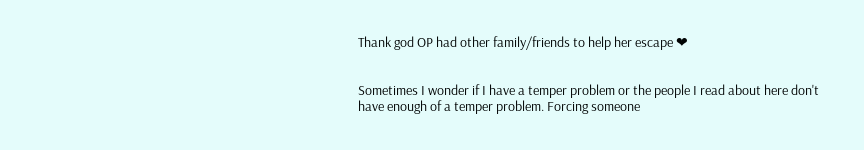Thank god OP had other family/friends to help her escape ❤


Sometimes I wonder if I have a temper problem or the people I read about here don't have enough of a temper problem. Forcing someone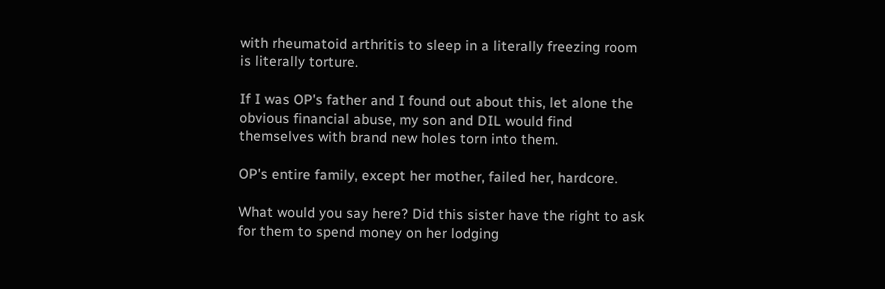with rheumatoid arthritis to sleep in a literally freezing room is literally torture.

If I was OP's father and I found out about this, let alone the obvious financial abuse, my son and DIL would find themselves with brand new holes torn into them.

OP's entire family, except her mother, failed her, hardcore.

What would you say here? Did this sister have the right to ask for them to spend money on her lodging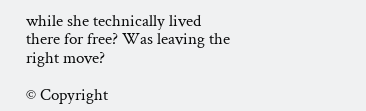while she technically lived there for free? Was leaving the right move?

© Copyright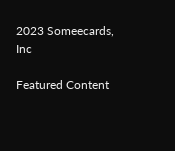2023 Someecards, Inc

Featured Content